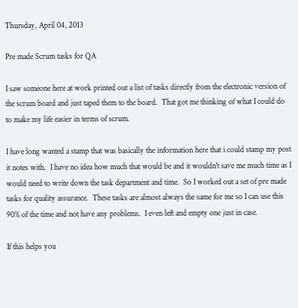Thursday, April 04, 2013

Pre made Scrum tasks for QA

I saw someone here at work printed out a list of tasks directly from the electronic version of the scrum board and just taped them to the board.  That got me thinking of what I could do to make my life easier in terms of scrum.

I have long wanted a stamp that was basically the information here that i could stamp my post it notes with.  I have no idea how much that would be and it wouldn't save me much time as I would need to write down the task department and time.  So I worked out a set of pre made tasks for quality assurance.  These tasks are almost always the same for me so I can use this 90% of the time and not have any problems.  I even left and empty one just in case.

If this helps you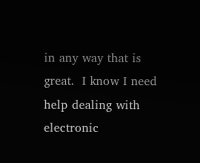in any way that is great.  I know I need help dealing with electronic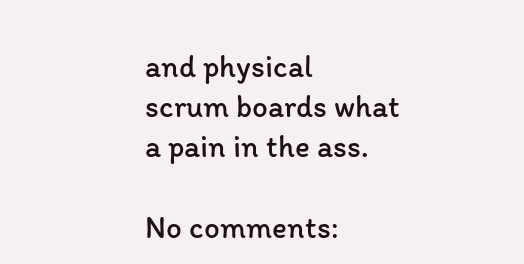and physical scrum boards what a pain in the ass.

No comments: